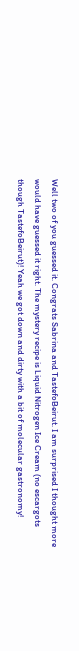Well two of you guessed it. Congrats Sabrina and TastefoBeirut. I am surprised I thought more would have guessed it right. The mystery recipe is Liquid Nitrogen Ice Cream (no escargots though TastefoBeirut)! Yeah we got down and dirty with a bit of molecular gastronomy!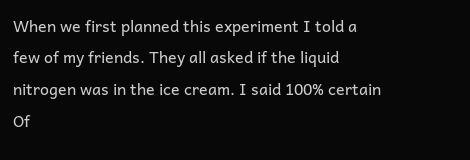When we first planned this experiment I told a few of my friends. They all asked if the liquid nitrogen was in the ice cream. I said 100% certain Of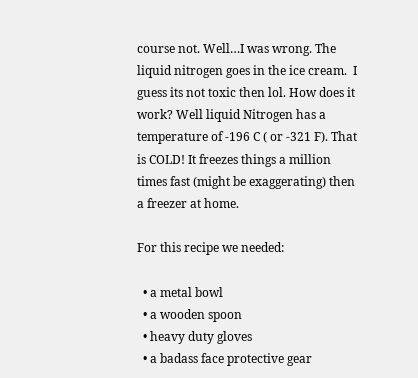course not. Well…I was wrong. The liquid nitrogen goes in the ice cream.  I guess its not toxic then lol. How does it work? Well liquid Nitrogen has a temperature of -196 C ( or -321 F). That is COLD! It freezes things a million times fast (might be exaggerating) then a freezer at home.

For this recipe we needed:

  • a metal bowl
  • a wooden spoon
  • heavy duty gloves
  • a badass face protective gear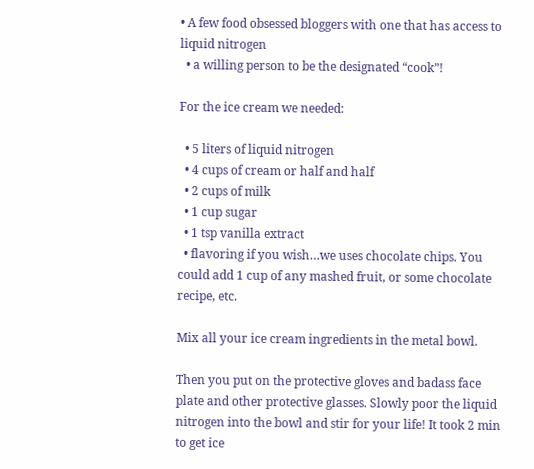• A few food obsessed bloggers with one that has access to liquid nitrogen
  • a willing person to be the designated “cook”!

For the ice cream we needed:

  • 5 liters of liquid nitrogen
  • 4 cups of cream or half and half
  • 2 cups of milk
  • 1 cup sugar
  • 1 tsp vanilla extract
  • flavoring if you wish…we uses chocolate chips. You could add 1 cup of any mashed fruit, or some chocolate recipe, etc.

Mix all your ice cream ingredients in the metal bowl.

Then you put on the protective gloves and badass face plate and other protective glasses. Slowly poor the liquid nitrogen into the bowl and stir for your life! It took 2 min to get ice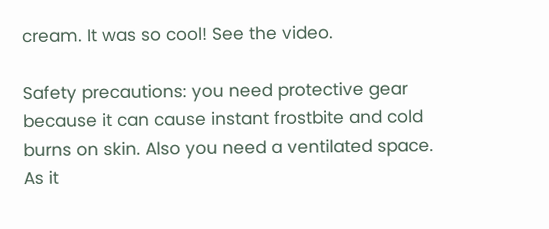cream. It was so cool! See the video.

Safety precautions: you need protective gear because it can cause instant frostbite and cold burns on skin. Also you need a ventilated space. As it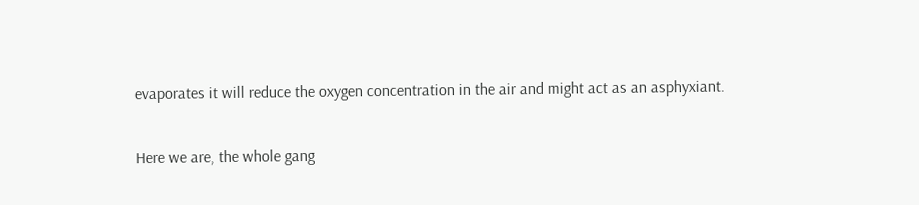evaporates it will reduce the oxygen concentration in the air and might act as an asphyxiant.

Here we are, the whole gang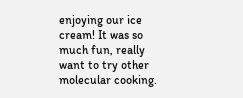enjoying our ice cream! It was so much fun, really want to try other molecular cooking.